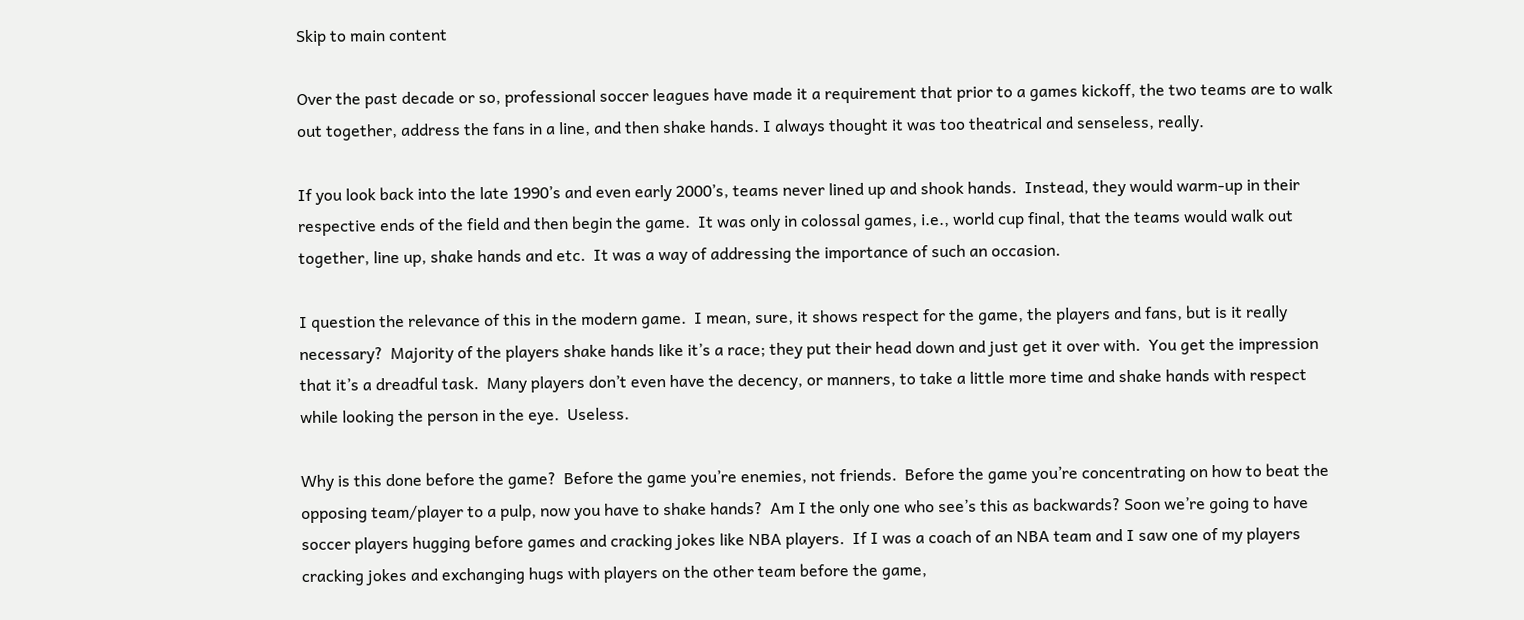Skip to main content

Over the past decade or so, professional soccer leagues have made it a requirement that prior to a games kickoff, the two teams are to walk out together, address the fans in a line, and then shake hands. I always thought it was too theatrical and senseless, really.

If you look back into the late 1990’s and even early 2000’s, teams never lined up and shook hands.  Instead, they would warm-up in their respective ends of the field and then begin the game.  It was only in colossal games, i.e., world cup final, that the teams would walk out together, line up, shake hands and etc.  It was a way of addressing the importance of such an occasion.

I question the relevance of this in the modern game.  I mean, sure, it shows respect for the game, the players and fans, but is it really necessary?  Majority of the players shake hands like it’s a race; they put their head down and just get it over with.  You get the impression that it’s a dreadful task.  Many players don’t even have the decency, or manners, to take a little more time and shake hands with respect while looking the person in the eye.  Useless.

Why is this done before the game?  Before the game you’re enemies, not friends.  Before the game you’re concentrating on how to beat the opposing team/player to a pulp, now you have to shake hands?  Am I the only one who see’s this as backwards? Soon we’re going to have soccer players hugging before games and cracking jokes like NBA players.  If I was a coach of an NBA team and I saw one of my players cracking jokes and exchanging hugs with players on the other team before the game,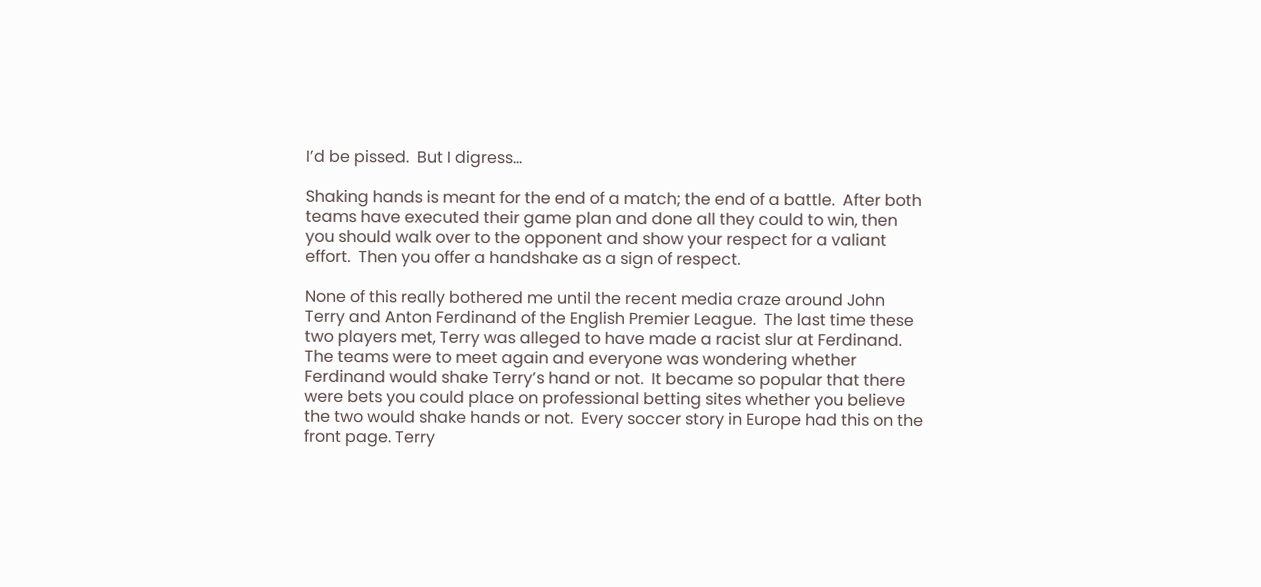I’d be pissed.  But I digress…

Shaking hands is meant for the end of a match; the end of a battle.  After both teams have executed their game plan and done all they could to win, then you should walk over to the opponent and show your respect for a valiant effort.  Then you offer a handshake as a sign of respect.

None of this really bothered me until the recent media craze around John Terry and Anton Ferdinand of the English Premier League.  The last time these two players met, Terry was alleged to have made a racist slur at Ferdinand.  The teams were to meet again and everyone was wondering whether Ferdinand would shake Terry’s hand or not.  It became so popular that there were bets you could place on professional betting sites whether you believe the two would shake hands or not.  Every soccer story in Europe had this on the front page. Terry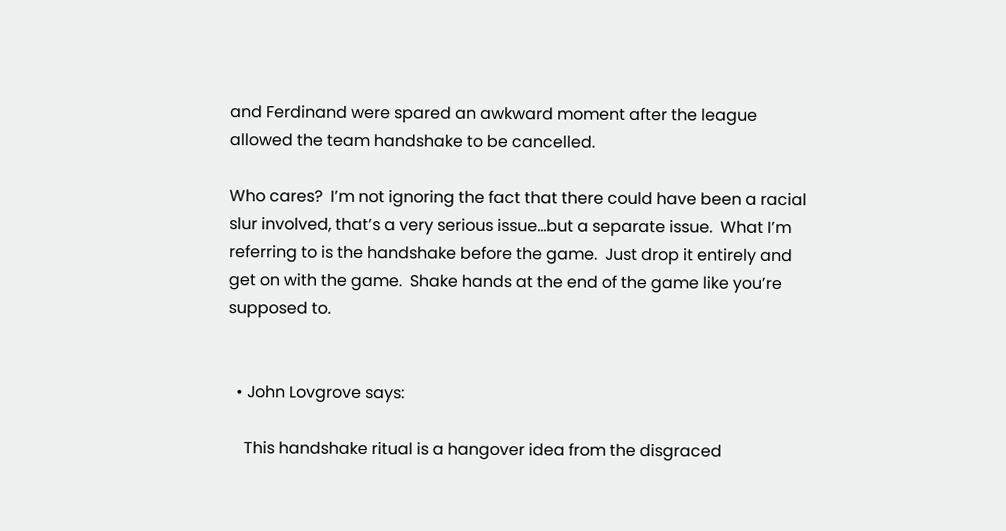and Ferdinand were spared an awkward moment after the league allowed the team handshake to be cancelled.

Who cares?  I’m not ignoring the fact that there could have been a racial slur involved, that’s a very serious issue…but a separate issue.  What I’m referring to is the handshake before the game.  Just drop it entirely and get on with the game.  Shake hands at the end of the game like you’re supposed to.


  • John Lovgrove says:

    This handshake ritual is a hangover idea from the disgraced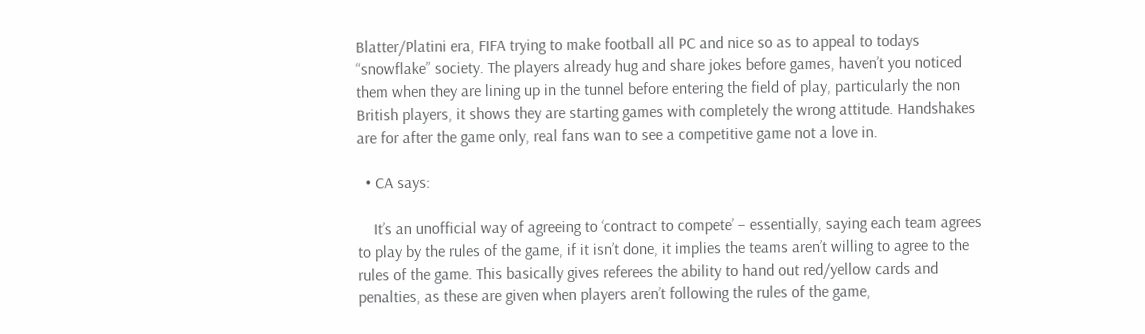Blatter/Platini era, FIFA trying to make football all PC and nice so as to appeal to todays “snowflake” society. The players already hug and share jokes before games, haven’t you noticed them when they are lining up in the tunnel before entering the field of play, particularly the non British players, it shows they are starting games with completely the wrong attitude. Handshakes are for after the game only, real fans wan to see a competitive game not a love in.

  • CA says:

    It’s an unofficial way of agreeing to ‘contract to compete’ – essentially, saying each team agrees to play by the rules of the game, if it isn’t done, it implies the teams aren’t willing to agree to the rules of the game. This basically gives referees the ability to hand out red/yellow cards and penalties, as these are given when players aren’t following the rules of the game,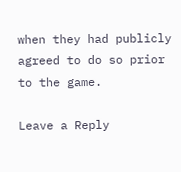when they had publicly agreed to do so prior to the game.

Leave a Reply